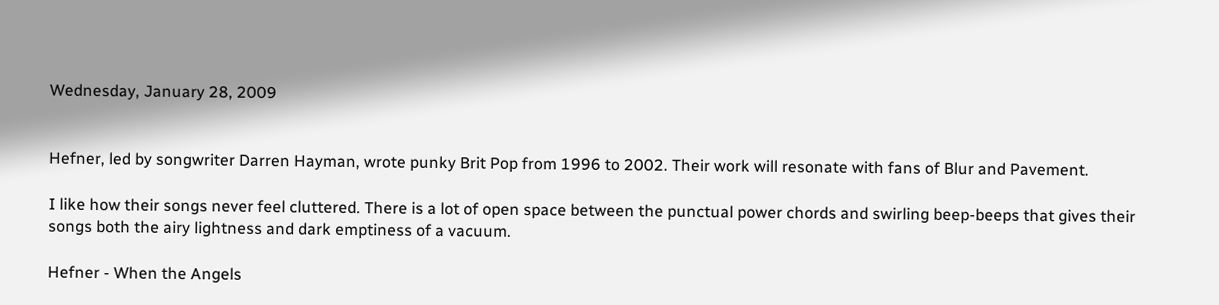Wednesday, January 28, 2009


Hefner, led by songwriter Darren Hayman, wrote punky Brit Pop from 1996 to 2002. Their work will resonate with fans of Blur and Pavement.

I like how their songs never feel cluttered. There is a lot of open space between the punctual power chords and swirling beep-beeps that gives their songs both the airy lightness and dark emptiness of a vacuum.

Hefner - When the Angels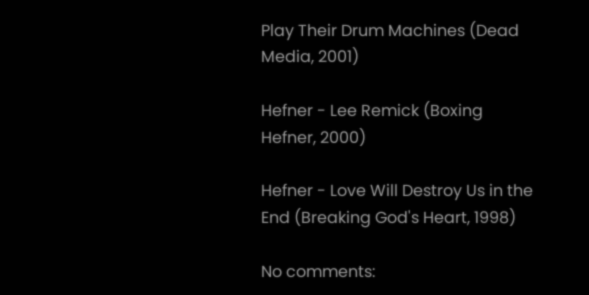Play Their Drum Machines (Dead Media, 2001)

Hefner - Lee Remick (Boxing Hefner, 2000)

Hefner - Love Will Destroy Us in the End (Breaking God's Heart, 1998)

No comments: